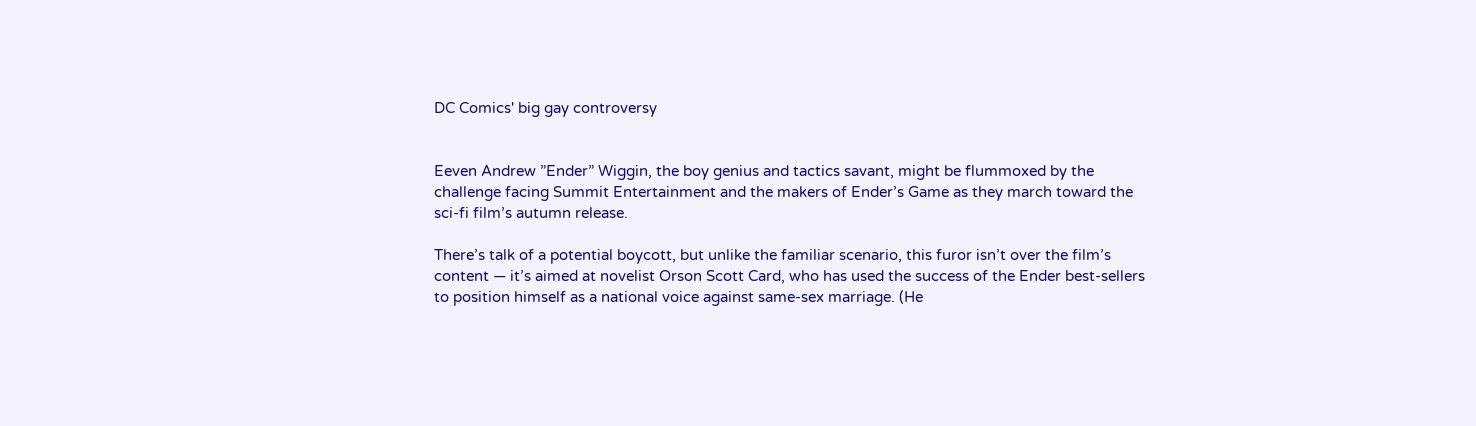DC Comics' big gay controversy


Eeven Andrew ”Ender” Wiggin, the boy genius and tactics savant, might be flummoxed by the challenge facing Summit Entertainment and the makers of Ender’s Game as they march toward the sci-fi film’s autumn release.

There’s talk of a potential boycott, but unlike the familiar scenario, this furor isn’t over the film’s content — it’s aimed at novelist Orson Scott Card, who has used the success of the Ender best-sellers to position himself as a national voice against same-sex marriage. (He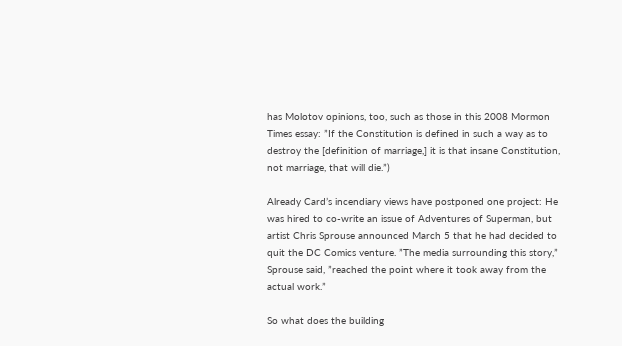has Molotov opinions, too, such as those in this 2008 Mormon Times essay: ”If the Constitution is defined in such a way as to destroy the [definition of marriage,] it is that insane Constitution, not marriage, that will die.”)

Already Card’s incendiary views have postponed one project: He was hired to co-write an issue of Adventures of Superman, but artist Chris Sprouse announced March 5 that he had decided to quit the DC Comics venture. ”The media surrounding this story,” Sprouse said, ”reached the point where it took away from the actual work.”

So what does the building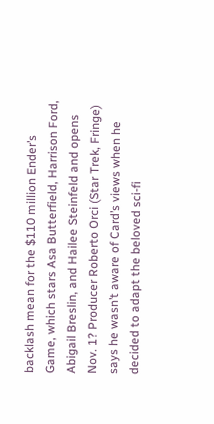backlash mean for the $110 million Ender’s Game, which stars Asa Butterfield, Harrison Ford, Abigail Breslin, and Hailee Steinfeld and opens Nov. 1? Producer Roberto Orci (Star Trek, Fringe) says he wasn’t aware of Card’s views when he decided to adapt the beloved sci-fi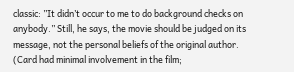classic: ”It didn’t occur to me to do background checks on anybody.” Still, he says, the movie should be judged on its message, not the personal beliefs of the original author. (Card had minimal involvement in the film;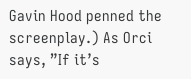Gavin Hood penned the screenplay.) As Orci says, ”If it’s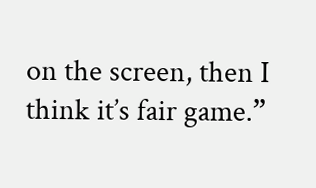on the screen, then I think it’s fair game.”